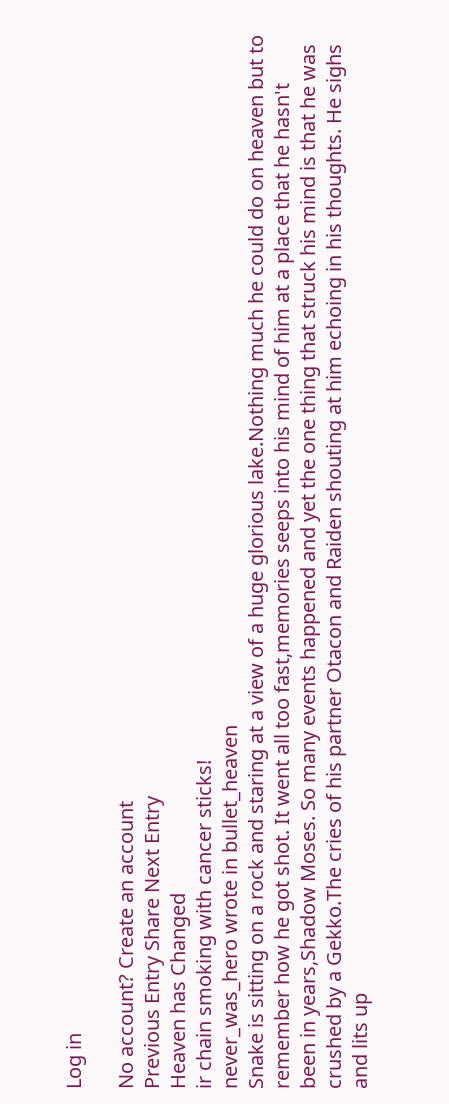Log in

No account? Create an account
Previous Entry Share Next Entry
Heaven has Changed
ir chain smoking with cancer sticks!
never_was_hero wrote in bullet_heaven
Snake is sitting on a rock and staring at a view of a huge glorious lake.Nothing much he could do on heaven but to remember how he got shot. It went all too fast,memories seeps into his mind of him at a place that he hasn't been in years,Shadow Moses. So many events happened and yet the one thing that struck his mind is that he was crushed by a Gekko.The cries of his partner Otacon and Raiden shouting at him echoing in his thoughts. He sighs and lits up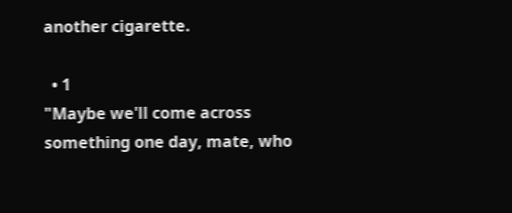another cigarette.

  • 1
"Maybe we'll come across something one day, mate, who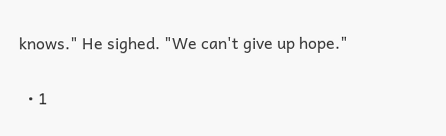knows." He sighed. "We can't give up hope."

  • 1